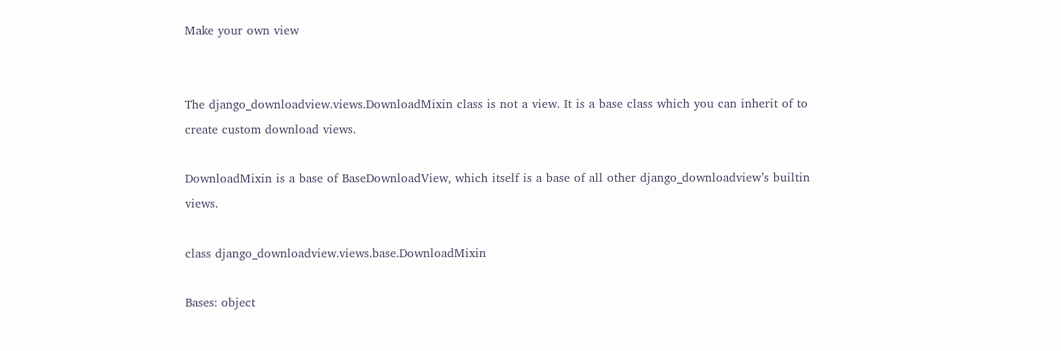Make your own view


The django_downloadview.views.DownloadMixin class is not a view. It is a base class which you can inherit of to create custom download views.

DownloadMixin is a base of BaseDownloadView, which itself is a base of all other django_downloadview’s builtin views.

class django_downloadview.views.base.DownloadMixin

Bases: object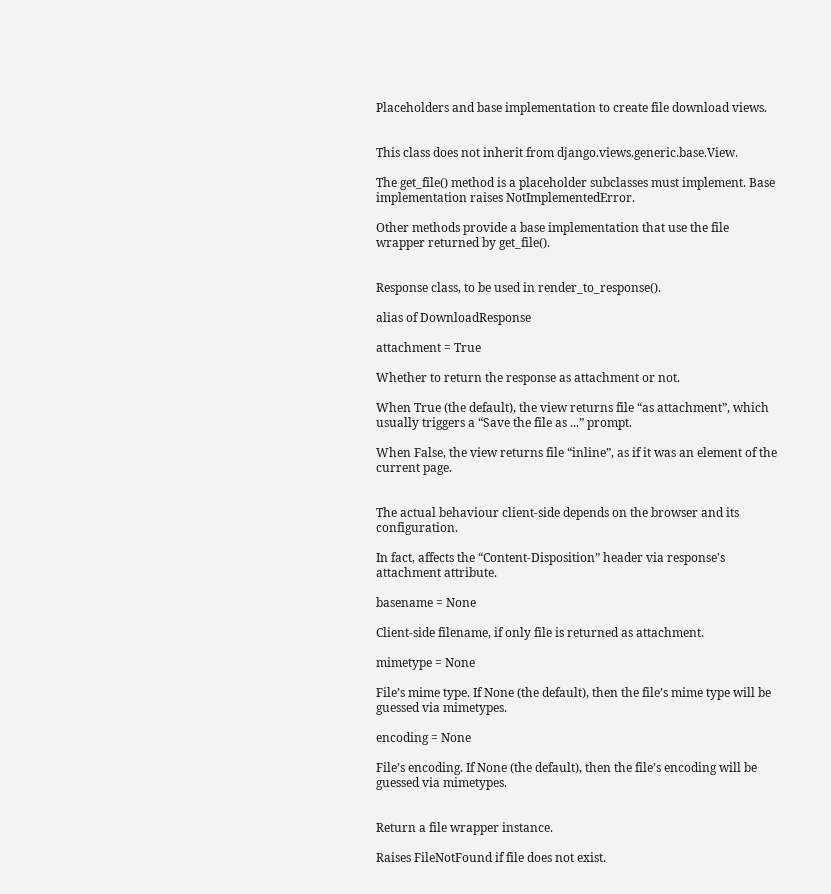Placeholders and base implementation to create file download views.


This class does not inherit from django.views.generic.base.View.

The get_file() method is a placeholder subclasses must implement. Base implementation raises NotImplementedError.

Other methods provide a base implementation that use the file wrapper returned by get_file().


Response class, to be used in render_to_response().

alias of DownloadResponse

attachment = True

Whether to return the response as attachment or not.

When True (the default), the view returns file “as attachment”, which usually triggers a “Save the file as ...” prompt.

When False, the view returns file “inline”, as if it was an element of the current page.


The actual behaviour client-side depends on the browser and its configuration.

In fact, affects the “Content-Disposition” header via response's attachment attribute.

basename = None

Client-side filename, if only file is returned as attachment.

mimetype = None

File’s mime type. If None (the default), then the file’s mime type will be guessed via mimetypes.

encoding = None

File’s encoding. If None (the default), then the file’s encoding will be guessed via mimetypes.


Return a file wrapper instance.

Raises FileNotFound if file does not exist.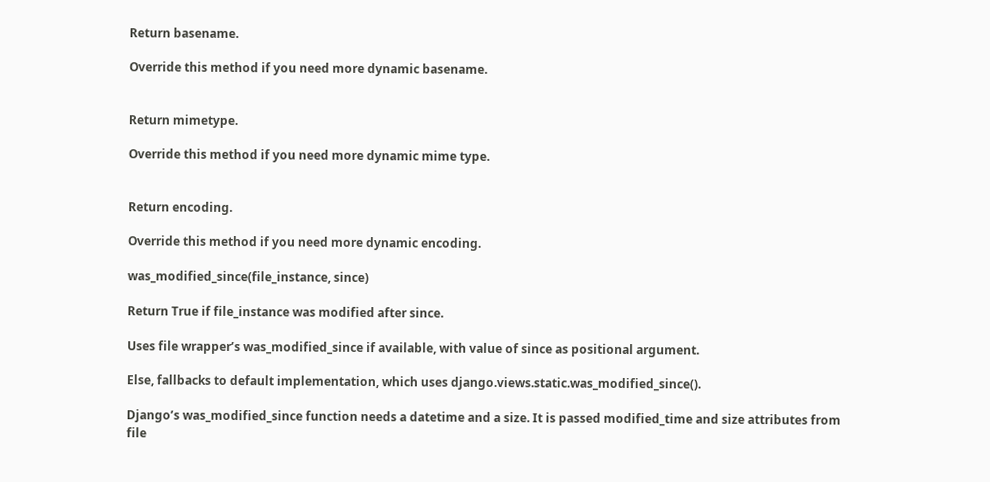Return basename.

Override this method if you need more dynamic basename.


Return mimetype.

Override this method if you need more dynamic mime type.


Return encoding.

Override this method if you need more dynamic encoding.

was_modified_since(file_instance, since)

Return True if file_instance was modified after since.

Uses file wrapper’s was_modified_since if available, with value of since as positional argument.

Else, fallbacks to default implementation, which uses django.views.static.was_modified_since().

Django’s was_modified_since function needs a datetime and a size. It is passed modified_time and size attributes from file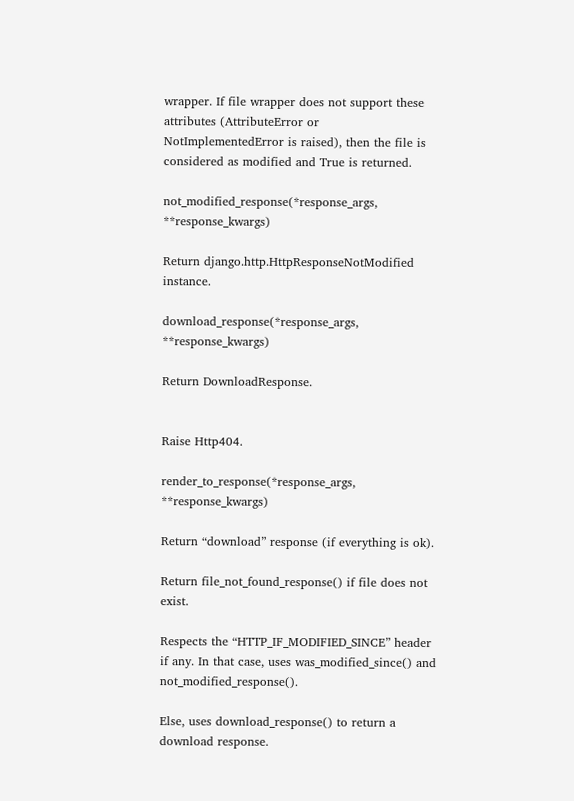wrapper. If file wrapper does not support these attributes (AttributeError or NotImplementedError is raised), then the file is considered as modified and True is returned.

not_modified_response(*response_args, **response_kwargs)

Return django.http.HttpResponseNotModified instance.

download_response(*response_args, **response_kwargs)

Return DownloadResponse.


Raise Http404.

render_to_response(*response_args, **response_kwargs)

Return “download” response (if everything is ok).

Return file_not_found_response() if file does not exist.

Respects the “HTTP_IF_MODIFIED_SINCE” header if any. In that case, uses was_modified_since() and not_modified_response().

Else, uses download_response() to return a download response.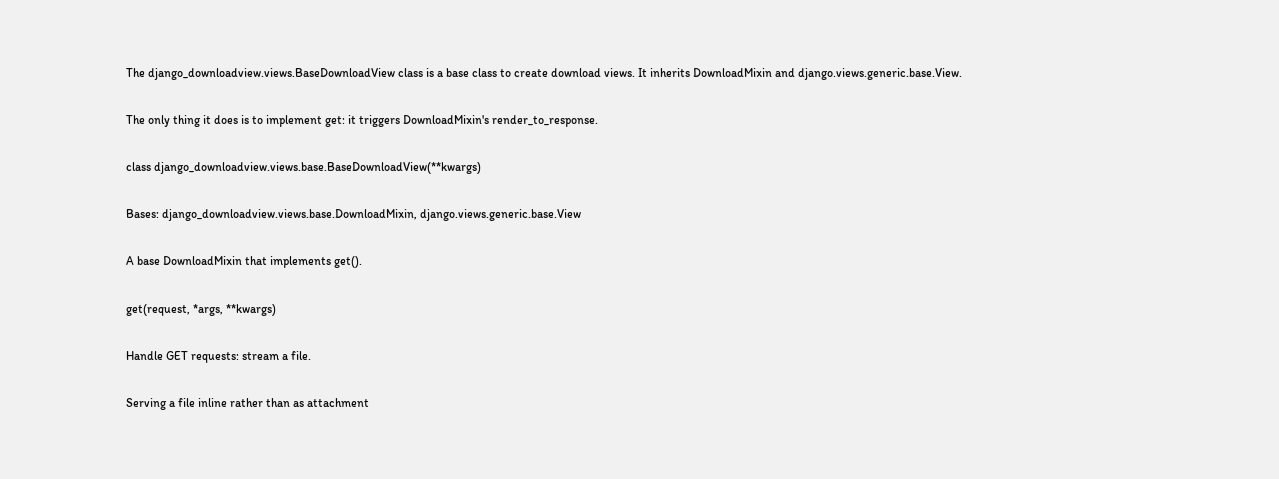The django_downloadview.views.BaseDownloadView class is a base class to create download views. It inherits DownloadMixin and django.views.generic.base.View.

The only thing it does is to implement get: it triggers DownloadMixin's render_to_response.

class django_downloadview.views.base.BaseDownloadView(**kwargs)

Bases: django_downloadview.views.base.DownloadMixin, django.views.generic.base.View

A base DownloadMixin that implements get().

get(request, *args, **kwargs)

Handle GET requests: stream a file.

Serving a file inline rather than as attachment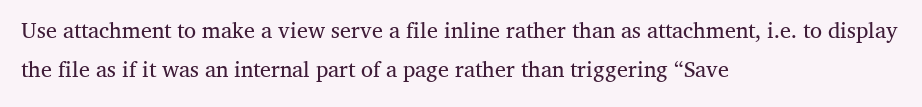Use attachment to make a view serve a file inline rather than as attachment, i.e. to display the file as if it was an internal part of a page rather than triggering “Save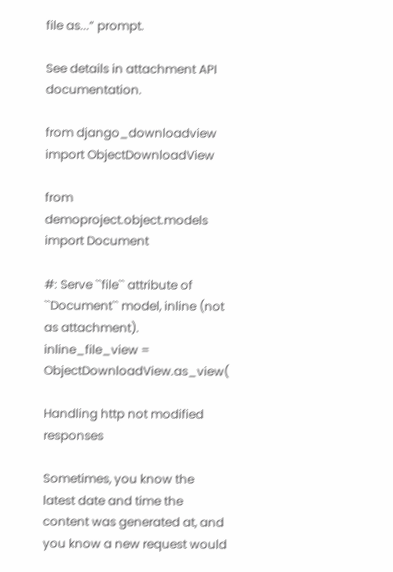file as...” prompt.

See details in attachment API documentation.

from django_downloadview import ObjectDownloadView

from demoproject.object.models import Document

#: Serve ``file`` attribute of ``Document`` model, inline (not as attachment).
inline_file_view = ObjectDownloadView.as_view(

Handling http not modified responses

Sometimes, you know the latest date and time the content was generated at, and you know a new request would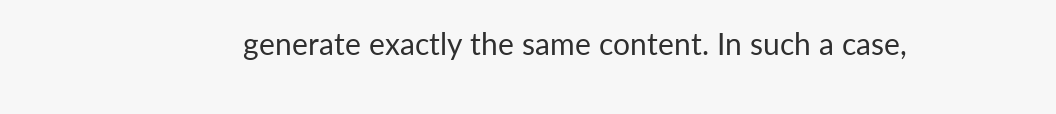generate exactly the same content. In such a case,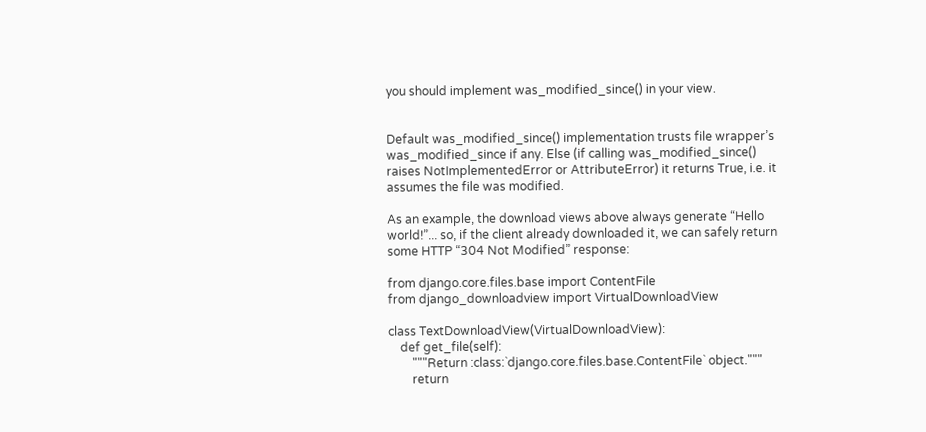you should implement was_modified_since() in your view.


Default was_modified_since() implementation trusts file wrapper’s was_modified_since if any. Else (if calling was_modified_since() raises NotImplementedError or AttributeError) it returns True, i.e. it assumes the file was modified.

As an example, the download views above always generate “Hello world!”... so, if the client already downloaded it, we can safely return some HTTP “304 Not Modified” response:

from django.core.files.base import ContentFile
from django_downloadview import VirtualDownloadView

class TextDownloadView(VirtualDownloadView):
    def get_file(self):
        """Return :class:`django.core.files.base.ContentFile` object."""
        return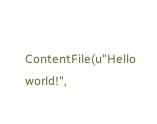ContentFile(u"Hello world!",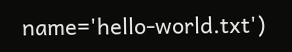name='hello-world.txt')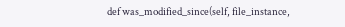def was_modified_since(self, file_instance,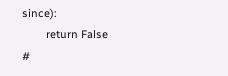since):
        return False  #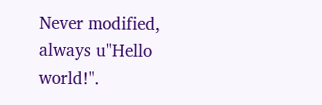Never modified, always u"Hello world!".